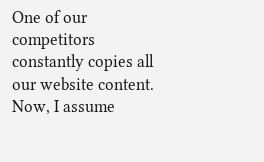One of our competitors constantly copies all our website content.
Now, I assume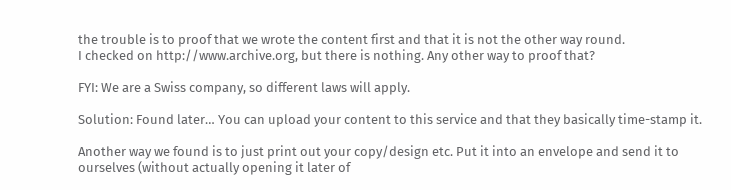the trouble is to proof that we wrote the content first and that it is not the other way round.
I checked on http://www.archive.org, but there is nothing. Any other way to proof that?

FYI: We are a Swiss company, so different laws will apply.

Solution: Found later… You can upload your content to this service and that they basically time-stamp it.

Another way we found is to just print out your copy/design etc. Put it into an envelope and send it to ourselves (without actually opening it later of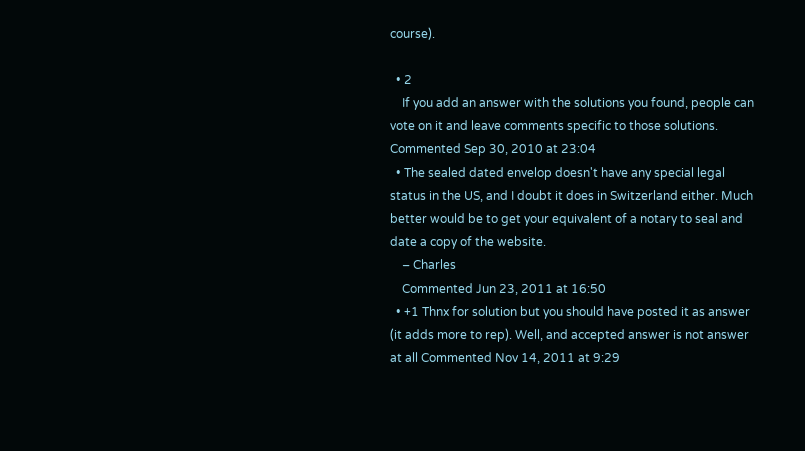course).

  • 2
    If you add an answer with the solutions you found, people can vote on it and leave comments specific to those solutions. Commented Sep 30, 2010 at 23:04
  • The sealed dated envelop doesn't have any special legal status in the US, and I doubt it does in Switzerland either. Much better would be to get your equivalent of a notary to seal and date a copy of the website.
    – Charles
    Commented Jun 23, 2011 at 16:50
  • +1 Thnx for solution but you should have posted it as answer (it adds more to rep). Well, and accepted answer is not answer at all Commented Nov 14, 2011 at 9:29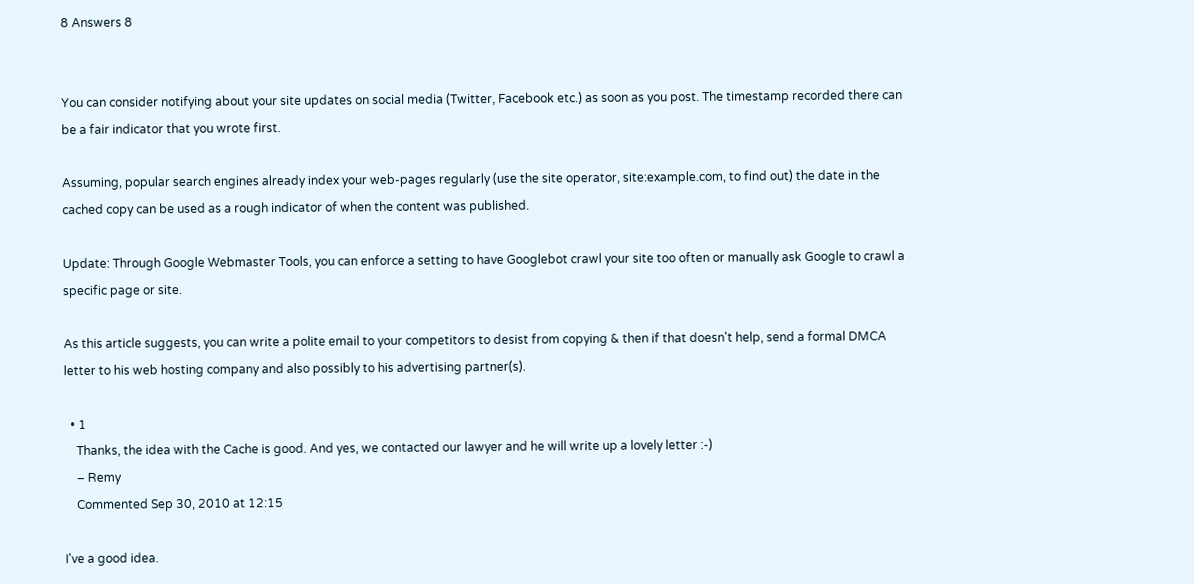8 Answers 8


You can consider notifying about your site updates on social media (Twitter, Facebook etc.) as soon as you post. The timestamp recorded there can be a fair indicator that you wrote first.

Assuming, popular search engines already index your web-pages regularly (use the site operator, site:example.com, to find out) the date in the cached copy can be used as a rough indicator of when the content was published.

Update: Through Google Webmaster Tools, you can enforce a setting to have Googlebot crawl your site too often or manually ask Google to crawl a specific page or site.

As this article suggests, you can write a polite email to your competitors to desist from copying & then if that doesn't help, send a formal DMCA letter to his web hosting company and also possibly to his advertising partner(s).

  • 1
    Thanks, the idea with the Cache is good. And yes, we contacted our lawyer and he will write up a lovely letter :-)
    – Remy
    Commented Sep 30, 2010 at 12:15

I've a good idea.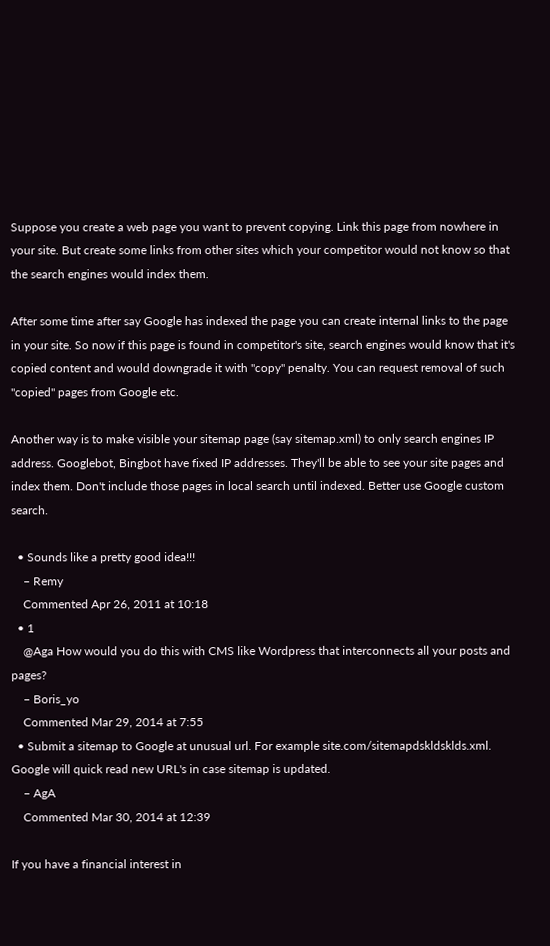Suppose you create a web page you want to prevent copying. Link this page from nowhere in your site. But create some links from other sites which your competitor would not know so that the search engines would index them.

After some time after say Google has indexed the page you can create internal links to the page in your site. So now if this page is found in competitor's site, search engines would know that it's copied content and would downgrade it with "copy" penalty. You can request removal of such "copied" pages from Google etc.

Another way is to make visible your sitemap page (say sitemap.xml) to only search engines IP address. Googlebot, Bingbot have fixed IP addresses. They'll be able to see your site pages and index them. Don't include those pages in local search until indexed. Better use Google custom search.

  • Sounds like a pretty good idea!!!
    – Remy
    Commented Apr 26, 2011 at 10:18
  • 1
    @Aga How would you do this with CMS like Wordpress that interconnects all your posts and pages?
    – Boris_yo
    Commented Mar 29, 2014 at 7:55
  • Submit a sitemap to Google at unusual url. For example site.com/sitemapdskldsklds.xml. Google will quick read new URL's in case sitemap is updated.
    – AgA
    Commented Mar 30, 2014 at 12:39

If you have a financial interest in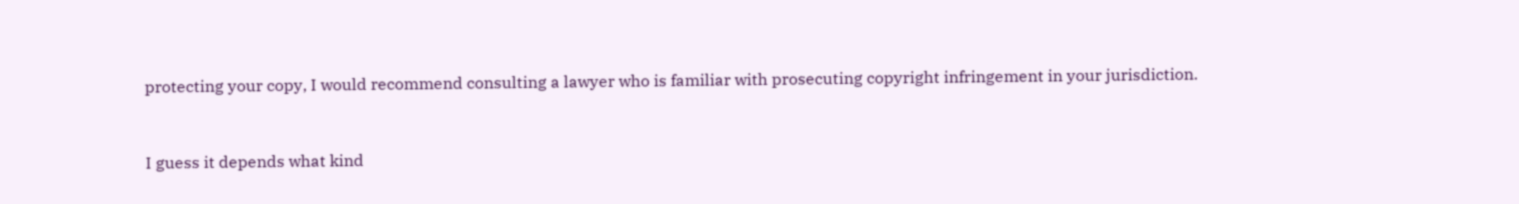protecting your copy, I would recommend consulting a lawyer who is familiar with prosecuting copyright infringement in your jurisdiction.


I guess it depends what kind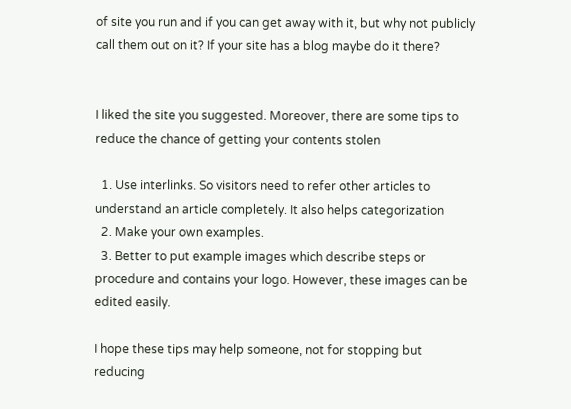of site you run and if you can get away with it, but why not publicly call them out on it? If your site has a blog maybe do it there?


I liked the site you suggested. Moreover, there are some tips to reduce the chance of getting your contents stolen

  1. Use interlinks. So visitors need to refer other articles to understand an article completely. It also helps categorization
  2. Make your own examples.
  3. Better to put example images which describe steps or procedure and contains your logo. However, these images can be edited easily.

I hope these tips may help someone, not for stopping but reducing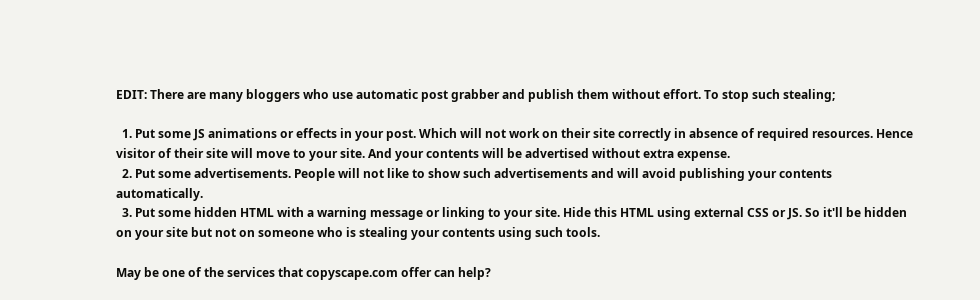EDIT: There are many bloggers who use automatic post grabber and publish them without effort. To stop such stealing;

  1. Put some JS animations or effects in your post. Which will not work on their site correctly in absence of required resources. Hence visitor of their site will move to your site. And your contents will be advertised without extra expense.
  2. Put some advertisements. People will not like to show such advertisements and will avoid publishing your contents automatically.
  3. Put some hidden HTML with a warning message or linking to your site. Hide this HTML using external CSS or JS. So it'll be hidden on your site but not on someone who is stealing your contents using such tools.

May be one of the services that copyscape.com offer can help?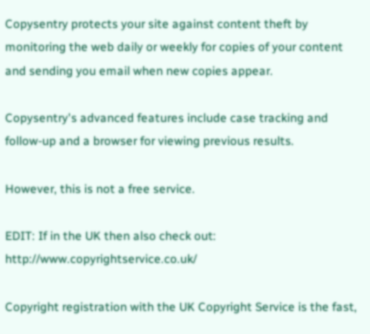Copysentry protects your site against content theft by monitoring the web daily or weekly for copies of your content and sending you email when new copies appear.

Copysentry's advanced features include case tracking and follow-up and a browser for viewing previous results.

However, this is not a free service.

EDIT: If in the UK then also check out: http://www.copyrightservice.co.uk/

Copyright registration with the UK Copyright Service is the fast,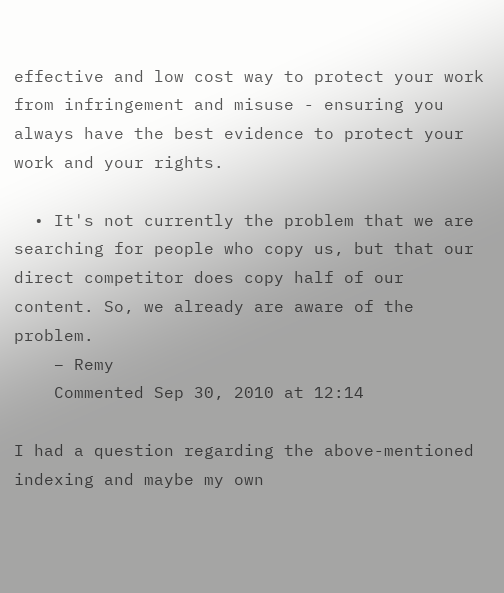effective and low cost way to protect your work from infringement and misuse - ensuring you always have the best evidence to protect your work and your rights.

  • It's not currently the problem that we are searching for people who copy us, but that our direct competitor does copy half of our content. So, we already are aware of the problem.
    – Remy
    Commented Sep 30, 2010 at 12:14

I had a question regarding the above-mentioned indexing and maybe my own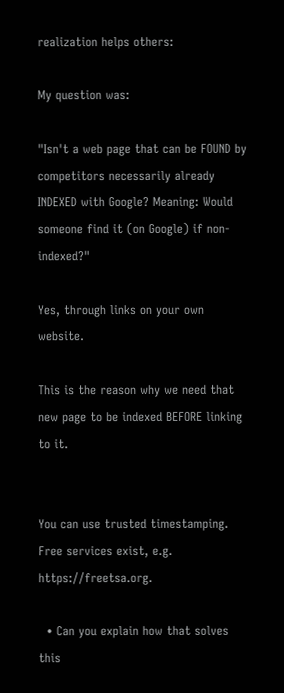realization helps others:

My question was:

"Isn't a web page that can be FOUND by competitors necessarily already INDEXED with Google? Meaning: Would someone find it (on Google) if non-indexed?"

Yes, through links on your own website.

This is the reason why we need that new page to be indexed BEFORE linking to it.


You can use trusted timestamping. Free services exist, e.g. https://freetsa.org.

  • Can you explain how that solves this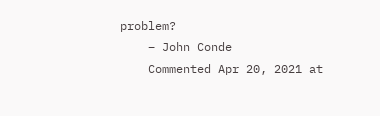problem?
    – John Conde
    Commented Apr 20, 2021 at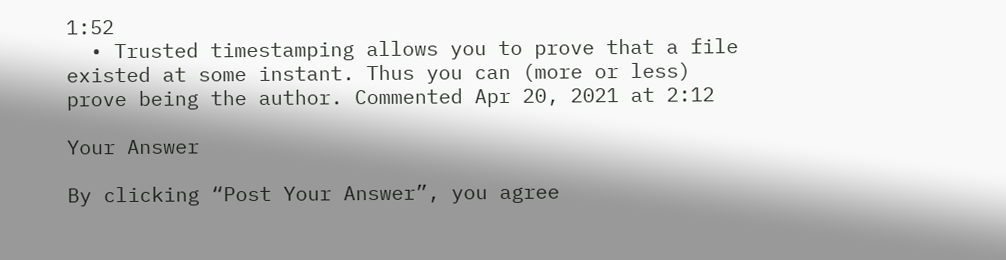1:52
  • Trusted timestamping allows you to prove that a file existed at some instant. Thus you can (more or less) prove being the author. Commented Apr 20, 2021 at 2:12

Your Answer

By clicking “Post Your Answer”, you agree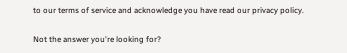to our terms of service and acknowledge you have read our privacy policy.

Not the answer you're looking for?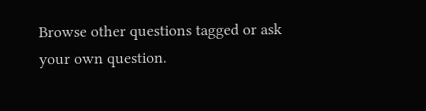Browse other questions tagged or ask your own question.